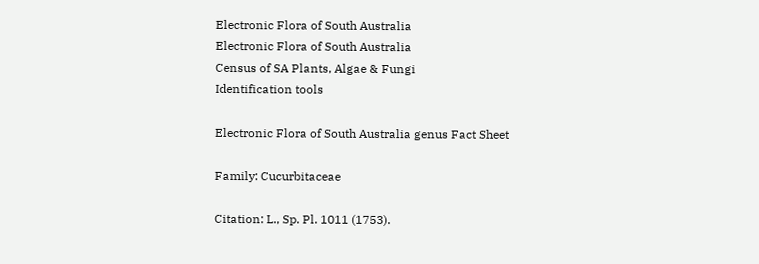Electronic Flora of South Australia
Electronic Flora of South Australia
Census of SA Plants, Algae & Fungi
Identification tools

Electronic Flora of South Australia genus Fact Sheet

Family: Cucurbitaceae

Citation: L., Sp. Pl. 1011 (1753).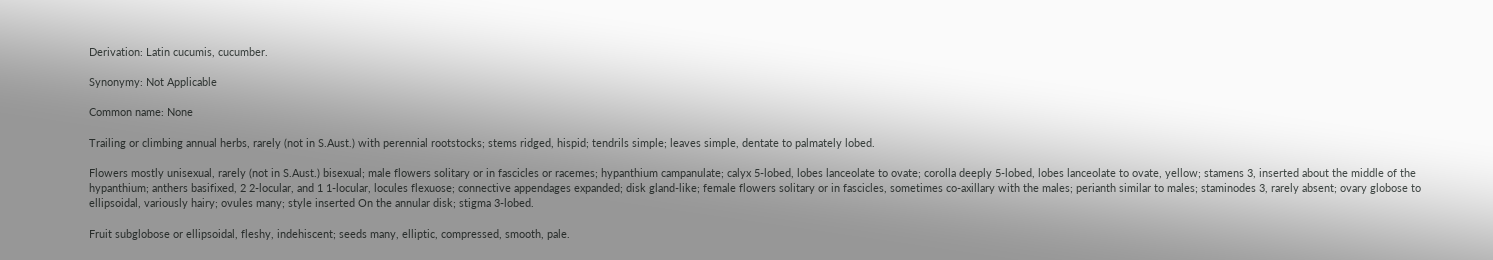Derivation: Latin cucumis, cucumber.

Synonymy: Not Applicable

Common name: None

Trailing or climbing annual herbs, rarely (not in S.Aust.) with perennial rootstocks; stems ridged, hispid; tendrils simple; leaves simple, dentate to palmately lobed.

Flowers mostly unisexual, rarely (not in S.Aust.) bisexual; male flowers solitary or in fascicles or racemes; hypanthium campanulate; calyx 5-lobed, lobes lanceolate to ovate; corolla deeply 5-lobed, lobes lanceolate to ovate, yellow; stamens 3, inserted about the middle of the hypanthium; anthers basifixed, 2 2-locular, and 1 1-locular, locules flexuose; connective appendages expanded; disk gland-like; female flowers solitary or in fascicles, sometimes co-axillary with the males; perianth similar to males; staminodes 3, rarely absent; ovary globose to ellipsoidal, variously hairy; ovules many; style inserted On the annular disk; stigma 3-lobed.

Fruit subglobose or ellipsoidal, fleshy, indehiscent; seeds many, elliptic, compressed, smooth, pale.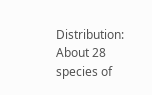Distribution:  About 28 species of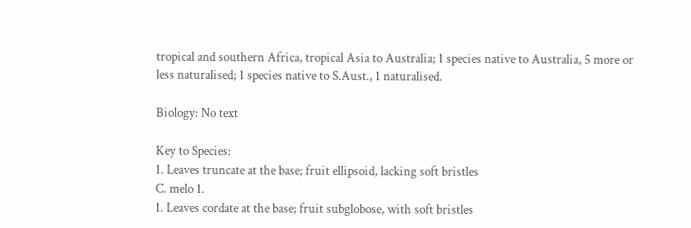tropical and southern Africa, tropical Asia to Australia; 1 species native to Australia, 5 more or less naturalised; 1 species native to S.Aust., 1 naturalised.

Biology: No text

Key to Species:
1. Leaves truncate at the base; fruit ellipsoid, lacking soft bristles
C. melo 1.
1. Leaves cordate at the base; fruit subglobose, with soft bristles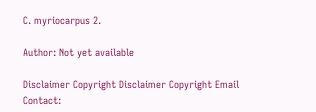C. myriocarpus 2.

Author: Not yet available

Disclaimer Copyright Disclaimer Copyright Email Contact: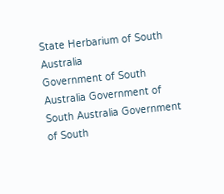State Herbarium of South Australia
Government of South Australia Government of South Australia Government of South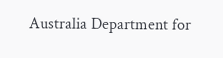Australia Department for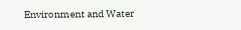Environment and Water